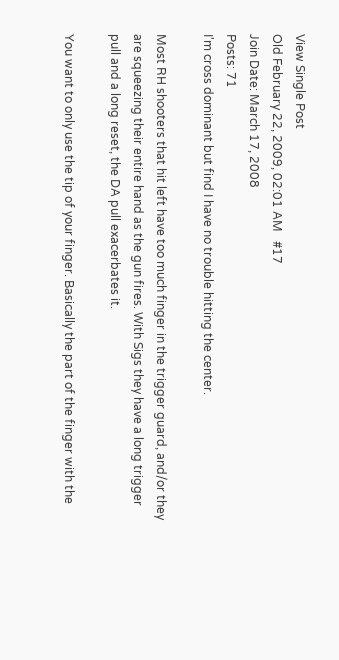View Single Post
Old February 22, 2009, 02:01 AM   #17
Join Date: March 17, 2008
Posts: 71
I'm cross dominant but find I have no trouble hitting the center.

Most RH shooters that hit left have too much finger in the trigger guard, and/or they are squeezing their entire hand as the gun fires. With Sigs they have a long trigger pull and a long reset, the DA pull exacerbates it.

You want to only use the tip of your finger. Basically the part of the finger with the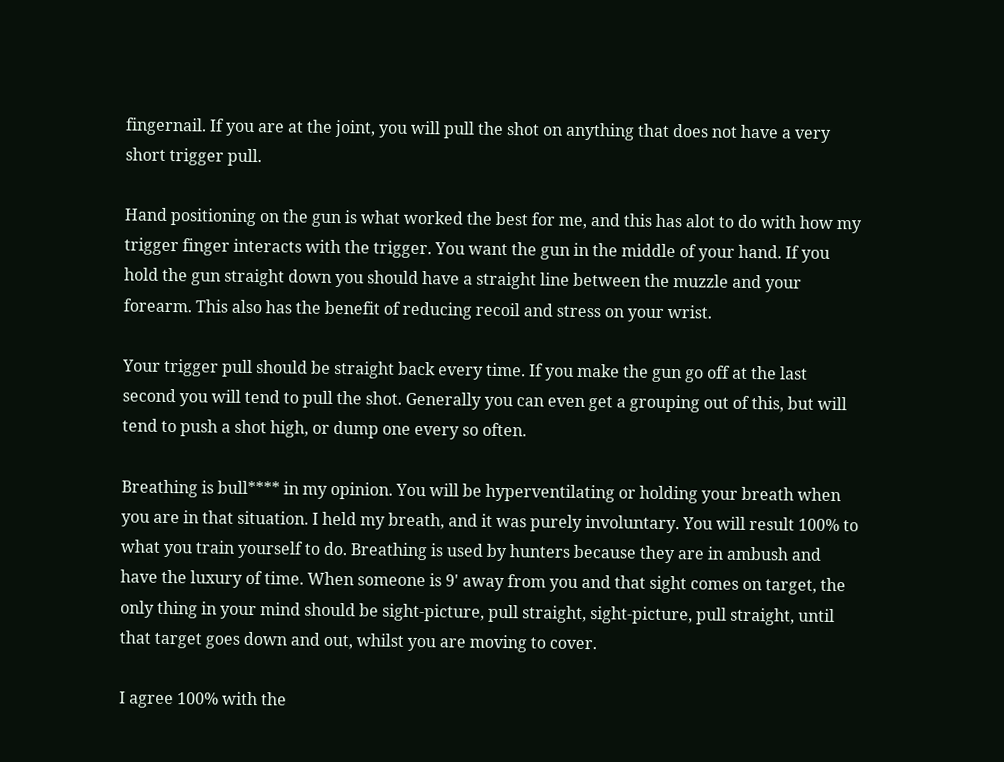fingernail. If you are at the joint, you will pull the shot on anything that does not have a very short trigger pull.

Hand positioning on the gun is what worked the best for me, and this has alot to do with how my trigger finger interacts with the trigger. You want the gun in the middle of your hand. If you hold the gun straight down you should have a straight line between the muzzle and your forearm. This also has the benefit of reducing recoil and stress on your wrist.

Your trigger pull should be straight back every time. If you make the gun go off at the last second you will tend to pull the shot. Generally you can even get a grouping out of this, but will tend to push a shot high, or dump one every so often.

Breathing is bull**** in my opinion. You will be hyperventilating or holding your breath when you are in that situation. I held my breath, and it was purely involuntary. You will result 100% to what you train yourself to do. Breathing is used by hunters because they are in ambush and have the luxury of time. When someone is 9' away from you and that sight comes on target, the only thing in your mind should be sight-picture, pull straight, sight-picture, pull straight, until that target goes down and out, whilst you are moving to cover.

I agree 100% with the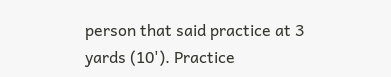person that said practice at 3 yards (10'). Practice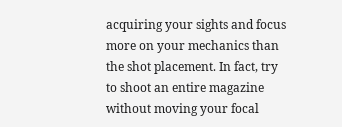acquiring your sights and focus more on your mechanics than the shot placement. In fact, try to shoot an entire magazine without moving your focal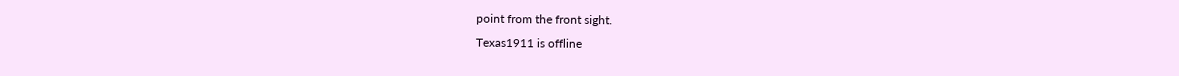point from the front sight.
Texas1911 is offline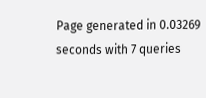Page generated in 0.03269 seconds with 7 queries